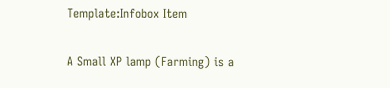Template:Infobox Item

A Small XP lamp (Farming) is a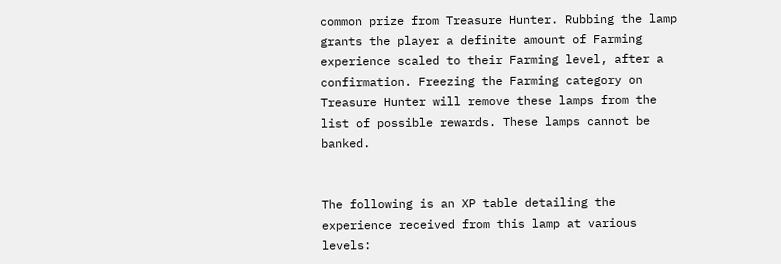common prize from Treasure Hunter. Rubbing the lamp grants the player a definite amount of Farming experience scaled to their Farming level, after a confirmation. Freezing the Farming category on Treasure Hunter will remove these lamps from the list of possible rewards. These lamps cannot be banked.


The following is an XP table detailing the experience received from this lamp at various levels: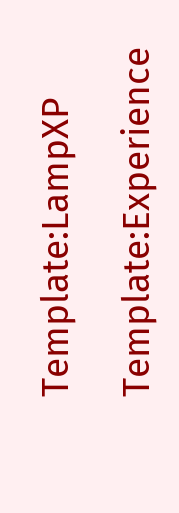Template:LampXP

Template:Experience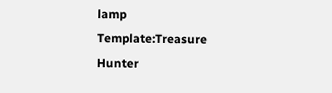lamp Template:Treasure Hunter